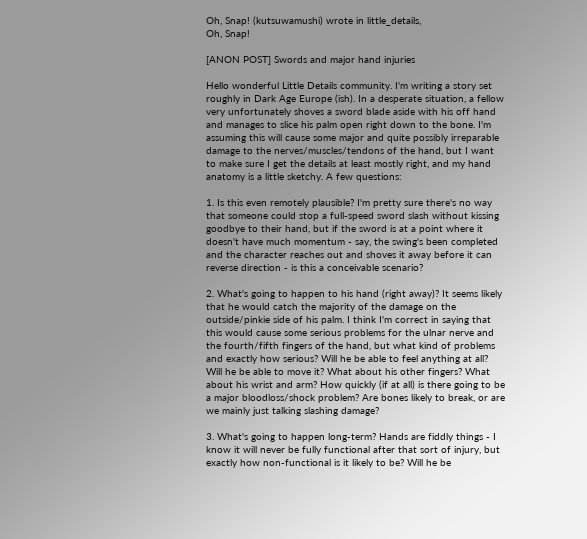Oh, Snap! (kutsuwamushi) wrote in little_details,
Oh, Snap!

[ANON POST] Swords and major hand injuries

Hello wonderful Little Details community. I'm writing a story set roughly in Dark Age Europe (ish). In a desperate situation, a fellow very unfortunately shoves a sword blade aside with his off hand and manages to slice his palm open right down to the bone. I'm assuming this will cause some major and quite possibly irreparable damage to the nerves/muscles/tendons of the hand, but I want to make sure I get the details at least mostly right, and my hand anatomy is a little sketchy. A few questions:

1. Is this even remotely plausible? I'm pretty sure there's no way that someone could stop a full-speed sword slash without kissing goodbye to their hand, but if the sword is at a point where it doesn't have much momentum - say, the swing's been completed and the character reaches out and shoves it away before it can reverse direction - is this a conceivable scenario?

2. What's going to happen to his hand (right away)? It seems likely that he would catch the majority of the damage on the outside/pinkie side of his palm. I think I'm correct in saying that this would cause some serious problems for the ulnar nerve and the fourth/fifth fingers of the hand, but what kind of problems and exactly how serious? Will he be able to feel anything at all? Will he be able to move it? What about his other fingers? What about his wrist and arm? How quickly (if at all) is there going to be a major bloodloss/shock problem? Are bones likely to break, or are we mainly just talking slashing damage?

3. What's going to happen long-term? Hands are fiddly things - I know it will never be fully functional after that sort of injury, but exactly how non-functional is it likely to be? Will he be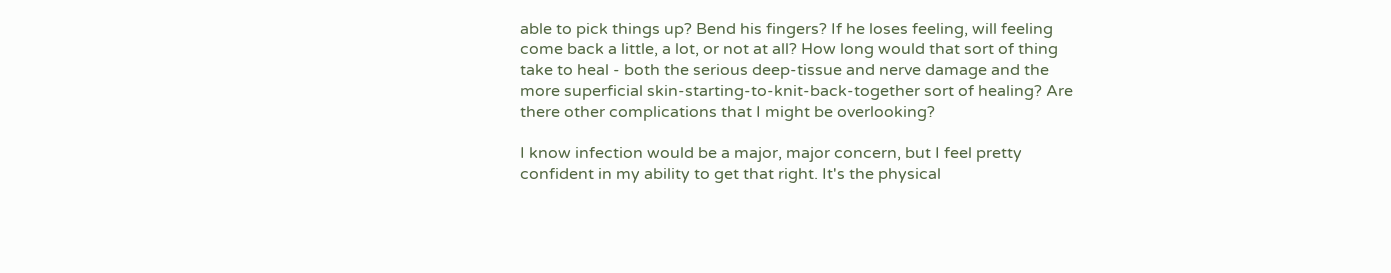able to pick things up? Bend his fingers? If he loses feeling, will feeling come back a little, a lot, or not at all? How long would that sort of thing take to heal - both the serious deep-tissue and nerve damage and the more superficial skin-starting-to-knit-back-together sort of healing? Are there other complications that I might be overlooking?

I know infection would be a major, major concern, but I feel pretty confident in my ability to get that right. It's the physical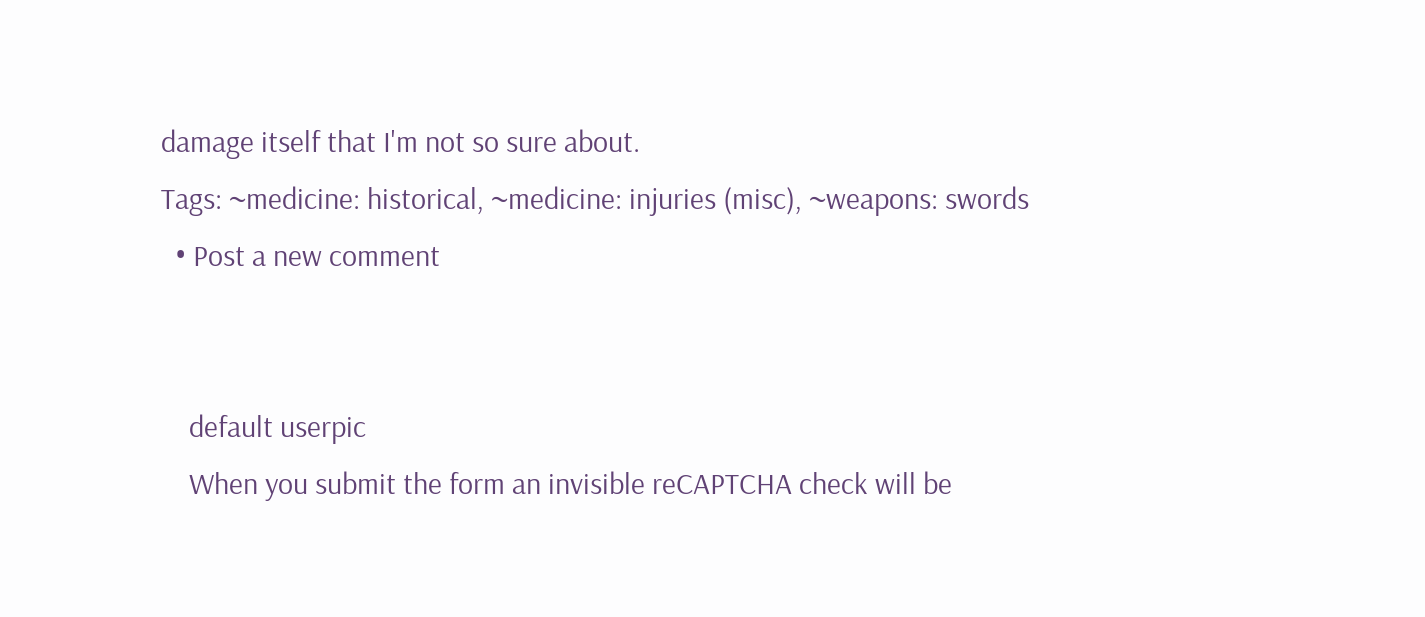damage itself that I'm not so sure about.
Tags: ~medicine: historical, ~medicine: injuries (misc), ~weapons: swords
  • Post a new comment


    default userpic
    When you submit the form an invisible reCAPTCHA check will be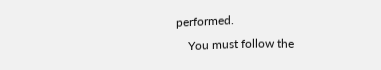performed.
    You must follow the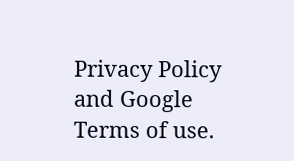Privacy Policy and Google Terms of use.